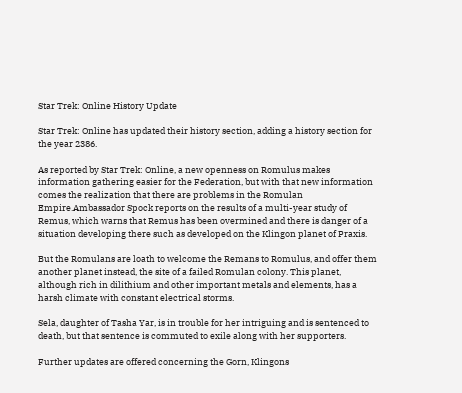Star Trek: Online History Update

Star Trek: Online has updated their history section, adding a history section for the year 2386.

As reported by Star Trek: Online, a new openness on Romulus makes information gathering easier for the Federation, but with that new information comes the realization that there are problems in the Romulan Empire.Ambassador Spock reports on the results of a multi-year study of Remus, which warns that Remus has been overmined and there is danger of a situation developing there such as developed on the Klingon planet of Praxis.

But the Romulans are loath to welcome the Remans to Romulus, and offer them another planet instead, the site of a failed Romulan colony. This planet, although rich in dilithium and other important metals and elements, has a harsh climate with constant electrical storms.

Sela, daughter of Tasha Yar, is in trouble for her intriguing and is sentenced to death, but that sentence is commuted to exile along with her supporters.

Further updates are offered concerning the Gorn, Klingons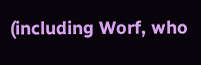(including Worf, who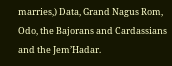marries,) Data, Grand Nagus Rom, Odo, the Bajorans and Cardassians and the Jem’Hadar.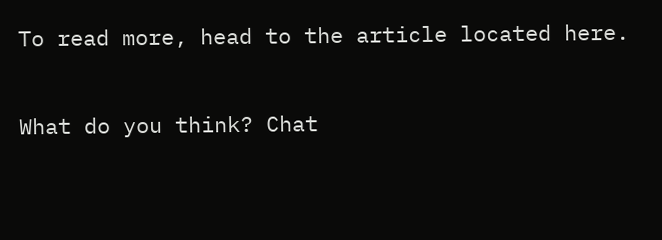To read more, head to the article located here.

What do you think? Chat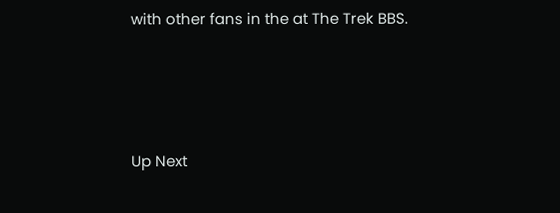with other fans in the at The Trek BBS.




Up Next